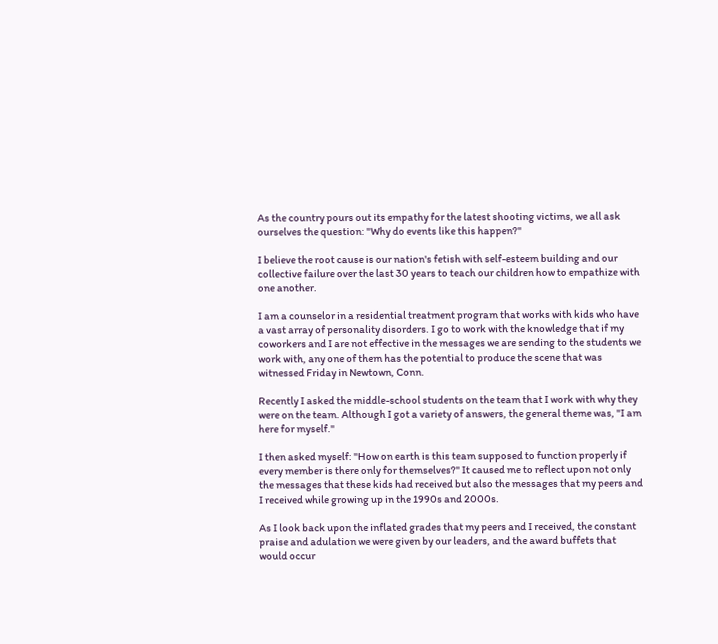As the country pours out its empathy for the latest shooting victims, we all ask ourselves the question: "Why do events like this happen?"

I believe the root cause is our nation's fetish with self-esteem building and our collective failure over the last 30 years to teach our children how to empathize with one another.

I am a counselor in a residential treatment program that works with kids who have a vast array of personality disorders. I go to work with the knowledge that if my coworkers and I are not effective in the messages we are sending to the students we work with, any one of them has the potential to produce the scene that was witnessed Friday in Newtown, Conn.

Recently I asked the middle-school students on the team that I work with why they were on the team. Although I got a variety of answers, the general theme was, "I am here for myself."

I then asked myself: "How on earth is this team supposed to function properly if every member is there only for themselves?" It caused me to reflect upon not only the messages that these kids had received but also the messages that my peers and I received while growing up in the 1990s and 2000s.

As I look back upon the inflated grades that my peers and I received, the constant praise and adulation we were given by our leaders, and the award buffets that would occur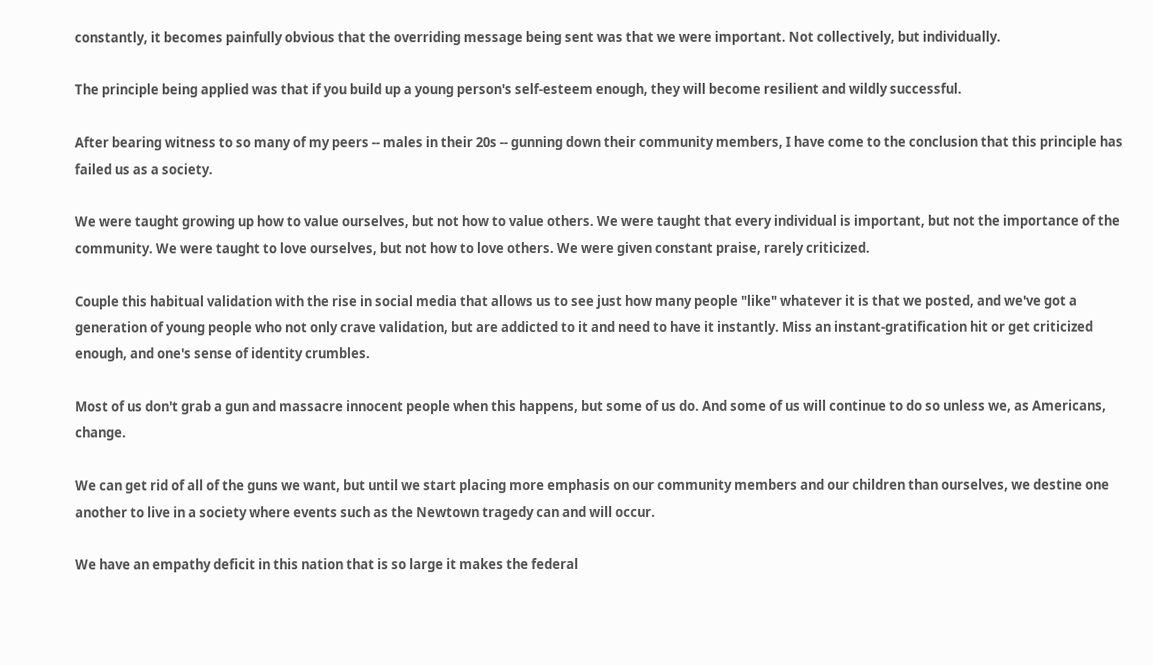constantly, it becomes painfully obvious that the overriding message being sent was that we were important. Not collectively, but individually.

The principle being applied was that if you build up a young person's self-esteem enough, they will become resilient and wildly successful.

After bearing witness to so many of my peers -- males in their 20s -- gunning down their community members, I have come to the conclusion that this principle has failed us as a society.

We were taught growing up how to value ourselves, but not how to value others. We were taught that every individual is important, but not the importance of the community. We were taught to love ourselves, but not how to love others. We were given constant praise, rarely criticized.

Couple this habitual validation with the rise in social media that allows us to see just how many people "like" whatever it is that we posted, and we've got a generation of young people who not only crave validation, but are addicted to it and need to have it instantly. Miss an instant-gratification hit or get criticized enough, and one's sense of identity crumbles.

Most of us don't grab a gun and massacre innocent people when this happens, but some of us do. And some of us will continue to do so unless we, as Americans, change.

We can get rid of all of the guns we want, but until we start placing more emphasis on our community members and our children than ourselves, we destine one another to live in a society where events such as the Newtown tragedy can and will occur.

We have an empathy deficit in this nation that is so large it makes the federal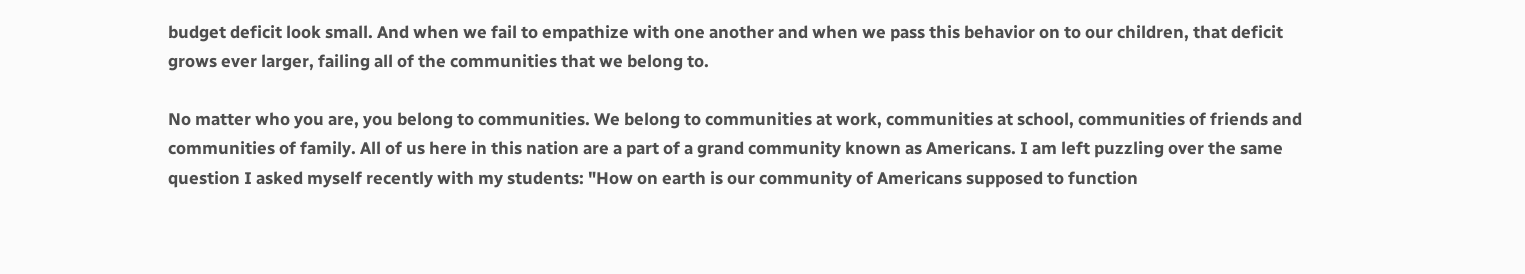budget deficit look small. And when we fail to empathize with one another and when we pass this behavior on to our children, that deficit grows ever larger, failing all of the communities that we belong to.

No matter who you are, you belong to communities. We belong to communities at work, communities at school, communities of friends and communities of family. All of us here in this nation are a part of a grand community known as Americans. I am left puzzling over the same question I asked myself recently with my students: "How on earth is our community of Americans supposed to function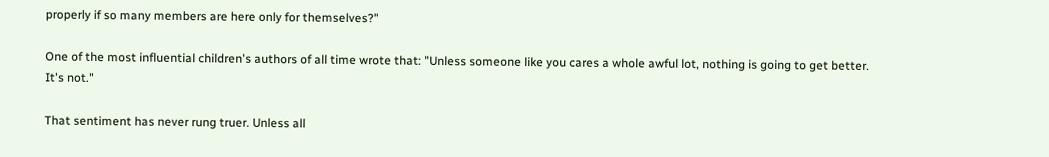properly if so many members are here only for themselves?"

One of the most influential children's authors of all time wrote that: "Unless someone like you cares a whole awful lot, nothing is going to get better. It's not."

That sentiment has never rung truer. Unless all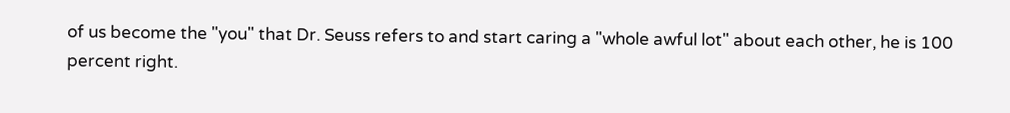of us become the "you" that Dr. Seuss refers to and start caring a "whole awful lot" about each other, he is 100 percent right.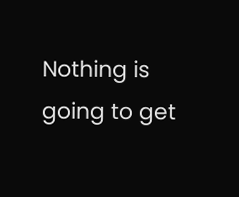Nothing is going to get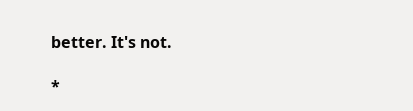better. It's not.

*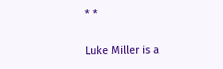* *

Luke Miller is a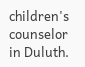children's counselor in Duluth.